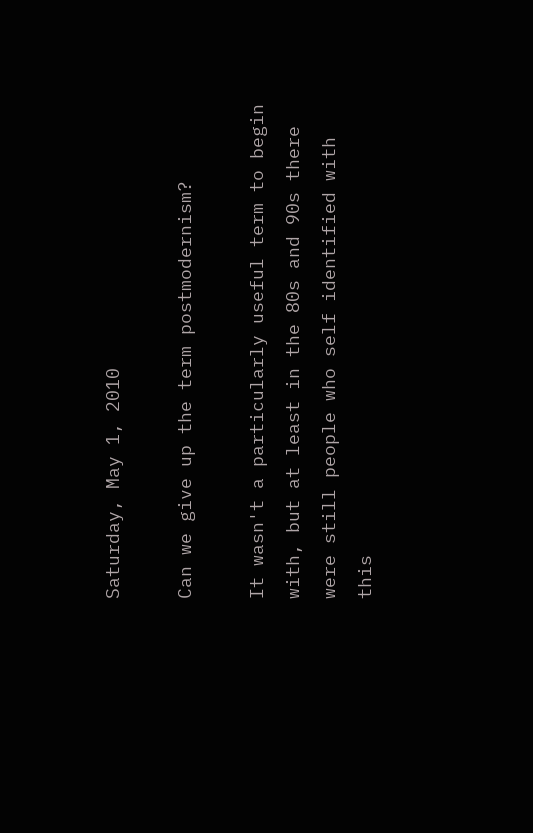Saturday, May 1, 2010

Can we give up the term postmodernism?

It wasn't a particularly useful term to begin with, but at least in the 80s and 90s there were still people who self identified with this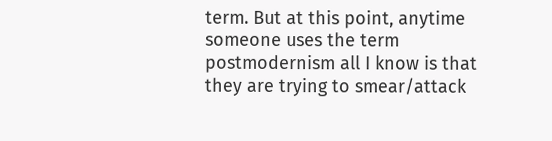term. But at this point, anytime someone uses the term postmodernism all I know is that they are trying to smear/attack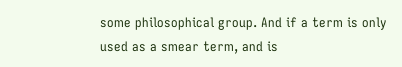some philosophical group. And if a term is only used as a smear term, and is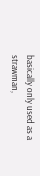basically only used as a strawman,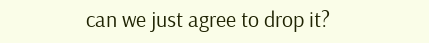can we just agree to drop it?